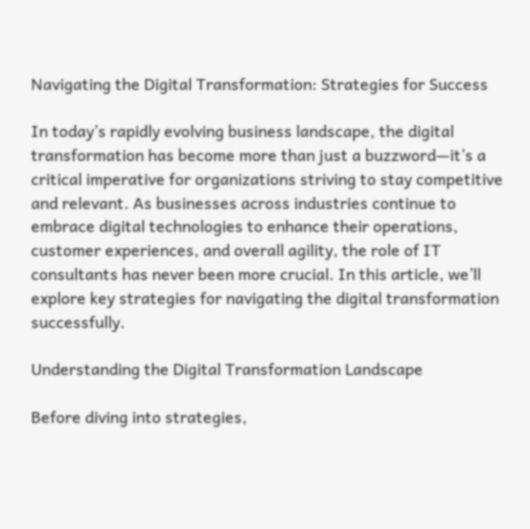Navigating the Digital Transformation: Strategies for Success

In today’s rapidly evolving business landscape, the digital transformation has become more than just a buzzword—it’s a critical imperative for organizations striving to stay competitive and relevant. As businesses across industries continue to embrace digital technologies to enhance their operations, customer experiences, and overall agility, the role of IT consultants has never been more crucial. In this article, we’ll explore key strategies for navigating the digital transformation successfully.

Understanding the Digital Transformation Landscape

Before diving into strategies,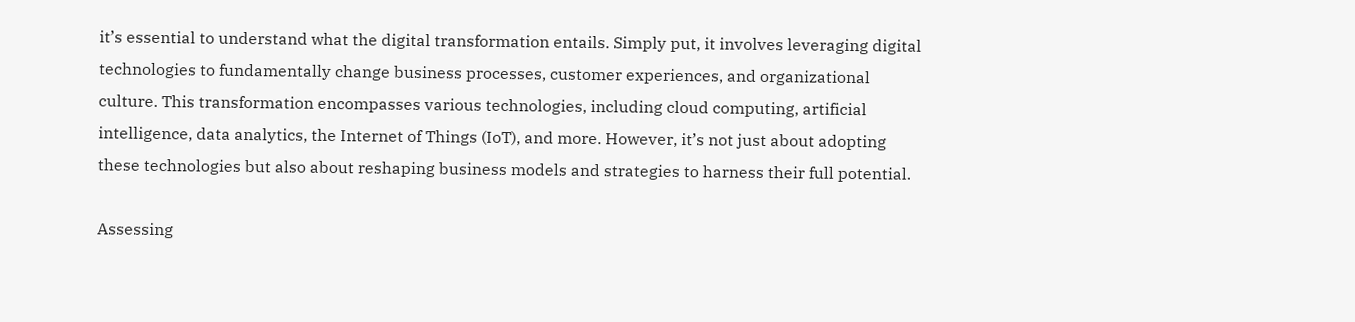it’s essential to understand what the digital transformation entails. Simply put, it involves leveraging digital technologies to fundamentally change business processes, customer experiences, and organizational culture. This transformation encompasses various technologies, including cloud computing, artificial intelligence, data analytics, the Internet of Things (IoT), and more. However, it’s not just about adopting these technologies but also about reshaping business models and strategies to harness their full potential.

Assessing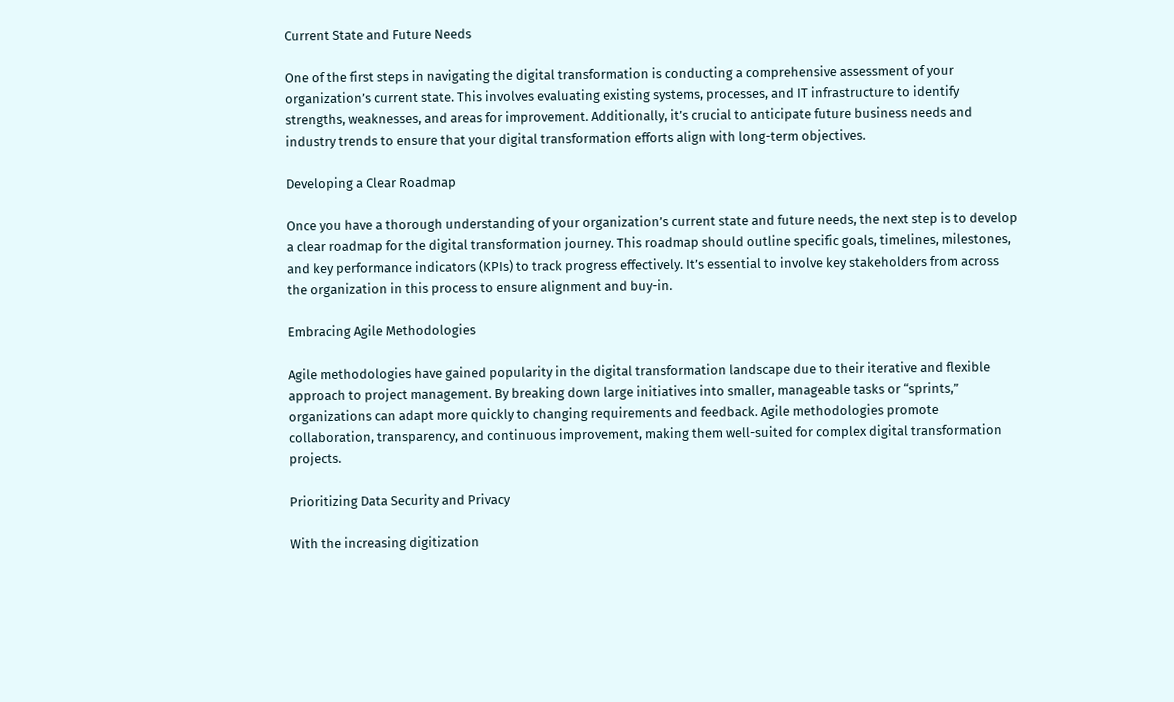Current State and Future Needs

One of the first steps in navigating the digital transformation is conducting a comprehensive assessment of your organization’s current state. This involves evaluating existing systems, processes, and IT infrastructure to identify strengths, weaknesses, and areas for improvement. Additionally, it’s crucial to anticipate future business needs and industry trends to ensure that your digital transformation efforts align with long-term objectives.

Developing a Clear Roadmap

Once you have a thorough understanding of your organization’s current state and future needs, the next step is to develop a clear roadmap for the digital transformation journey. This roadmap should outline specific goals, timelines, milestones, and key performance indicators (KPIs) to track progress effectively. It’s essential to involve key stakeholders from across the organization in this process to ensure alignment and buy-in.

Embracing Agile Methodologies

Agile methodologies have gained popularity in the digital transformation landscape due to their iterative and flexible approach to project management. By breaking down large initiatives into smaller, manageable tasks or “sprints,” organizations can adapt more quickly to changing requirements and feedback. Agile methodologies promote collaboration, transparency, and continuous improvement, making them well-suited for complex digital transformation projects.

Prioritizing Data Security and Privacy

With the increasing digitization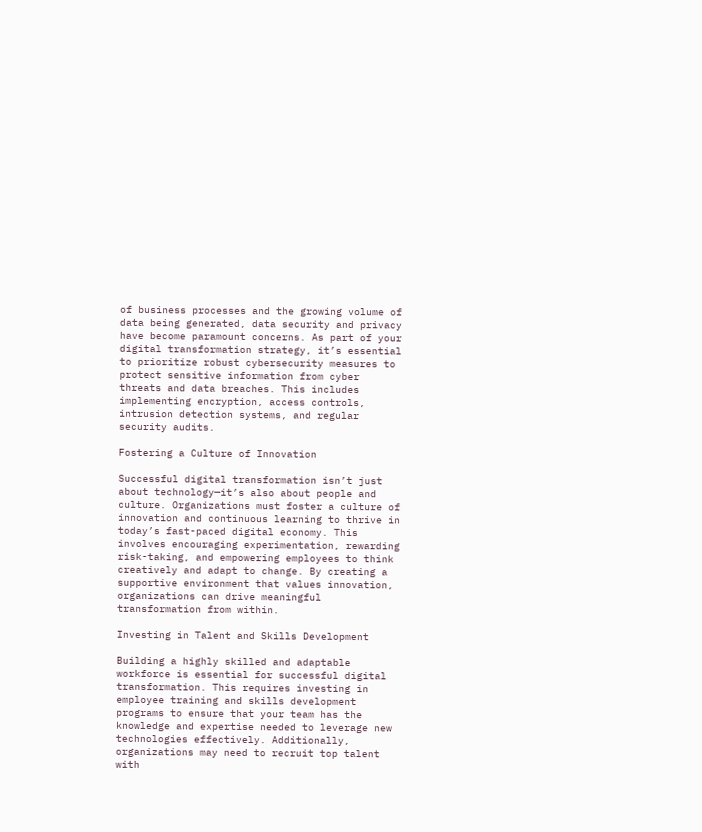of business processes and the growing volume of data being generated, data security and privacy have become paramount concerns. As part of your digital transformation strategy, it’s essential to prioritize robust cybersecurity measures to protect sensitive information from cyber threats and data breaches. This includes implementing encryption, access controls, intrusion detection systems, and regular security audits.

Fostering a Culture of Innovation

Successful digital transformation isn’t just about technology—it’s also about people and culture. Organizations must foster a culture of innovation and continuous learning to thrive in today’s fast-paced digital economy. This involves encouraging experimentation, rewarding risk-taking, and empowering employees to think creatively and adapt to change. By creating a supportive environment that values innovation, organizations can drive meaningful transformation from within.

Investing in Talent and Skills Development

Building a highly skilled and adaptable workforce is essential for successful digital transformation. This requires investing in employee training and skills development programs to ensure that your team has the knowledge and expertise needed to leverage new technologies effectively. Additionally, organizations may need to recruit top talent with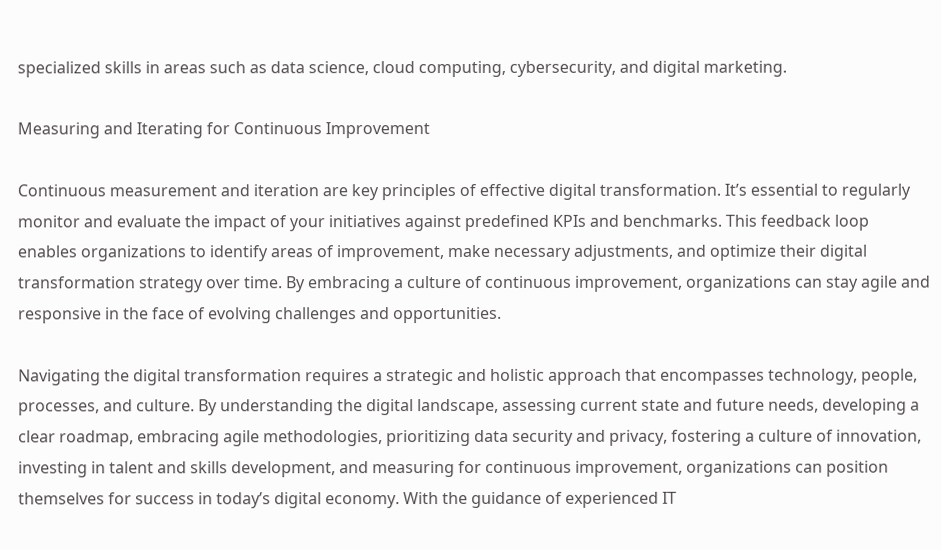specialized skills in areas such as data science, cloud computing, cybersecurity, and digital marketing.

Measuring and Iterating for Continuous Improvement

Continuous measurement and iteration are key principles of effective digital transformation. It’s essential to regularly monitor and evaluate the impact of your initiatives against predefined KPIs and benchmarks. This feedback loop enables organizations to identify areas of improvement, make necessary adjustments, and optimize their digital transformation strategy over time. By embracing a culture of continuous improvement, organizations can stay agile and responsive in the face of evolving challenges and opportunities.

Navigating the digital transformation requires a strategic and holistic approach that encompasses technology, people, processes, and culture. By understanding the digital landscape, assessing current state and future needs, developing a clear roadmap, embracing agile methodologies, prioritizing data security and privacy, fostering a culture of innovation, investing in talent and skills development, and measuring for continuous improvement, organizations can position themselves for success in today’s digital economy. With the guidance of experienced IT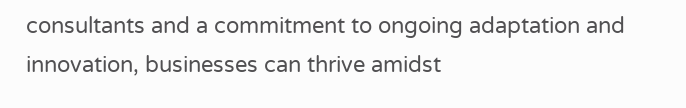consultants and a commitment to ongoing adaptation and innovation, businesses can thrive amidst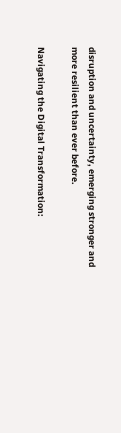disruption and uncertainty, emerging stronger and more resilient than ever before.

Navigating the Digital Transformation: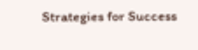Strategies for Success